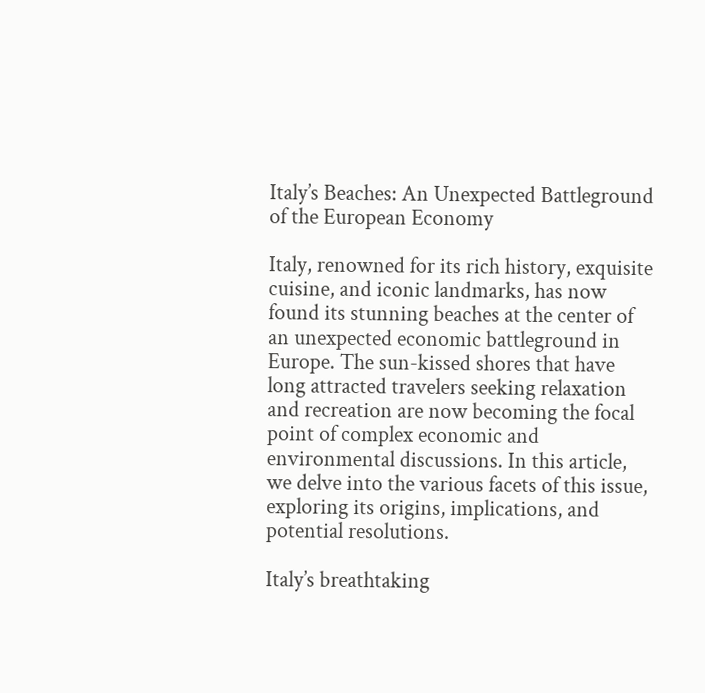Italy’s Beaches: An Unexpected Battleground of the European Economy

Italy, renowned for its rich history, exquisite cuisine, and iconic landmarks, has now found its stunning beaches at the center of an unexpected economic battleground in Europe. The sun-kissed shores that have long attracted travelers seeking relaxation and recreation are now becoming the focal point of complex economic and environmental discussions. In this article, we delve into the various facets of this issue, exploring its origins, implications, and potential resolutions.

Italy’s breathtaking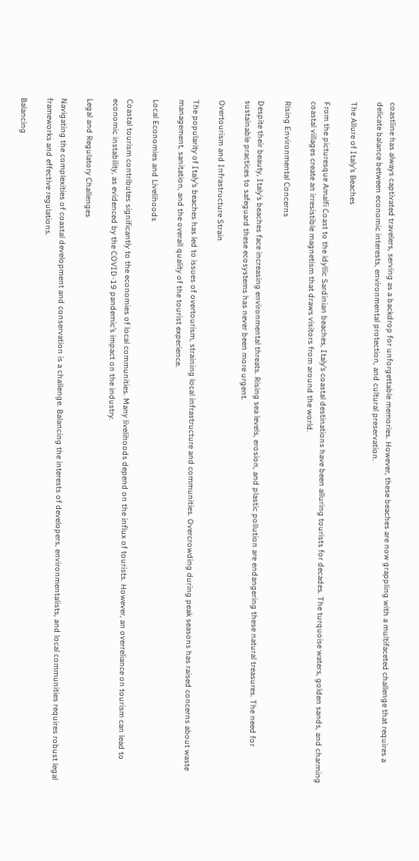coastline has always captivated travelers, serving as a backdrop for unforgettable memories. However, these beaches are now grappling with a multifaceted challenge that requires a delicate balance between economic interests, environmental protection, and cultural preservation.

The Allure of Italy’s Beaches

From the picturesque Amalfi Coast to the idyllic Sardinian beaches, Italy’s coastal destinations have been alluring tourists for decades. The turquoise waters, golden sands, and charming coastal villages create an irresistible magnetism that draws visitors from around the world.

Rising Environmental Concerns

Despite their beauty, Italy’s beaches face increasing environmental threats. Rising sea levels, erosion, and plastic pollution are endangering these natural treasures. The need for sustainable practices to safeguard these ecosystems has never been more urgent.

Overtourism and Infrastructure Strain

The popularity of Italy’s beaches has led to issues of overtourism, straining local infrastructure and communities. Overcrowding during peak seasons has raised concerns about waste management, sanitation, and the overall quality of the tourist experience.

Local Economies and Livelihoods

Coastal tourism contributes significantly to the economies of local communities. Many livelihoods depend on the influx of tourists. However, an overreliance on tourism can lead to economic instability, as evidenced by the COVID-19 pandemic’s impact on the industry.

Legal and Regulatory Challenges

Navigating the complexities of coastal development and conservation is a challenge. Balancing the interests of developers, environmentalists, and local communities requires robust legal frameworks and effective regulations.

Balancing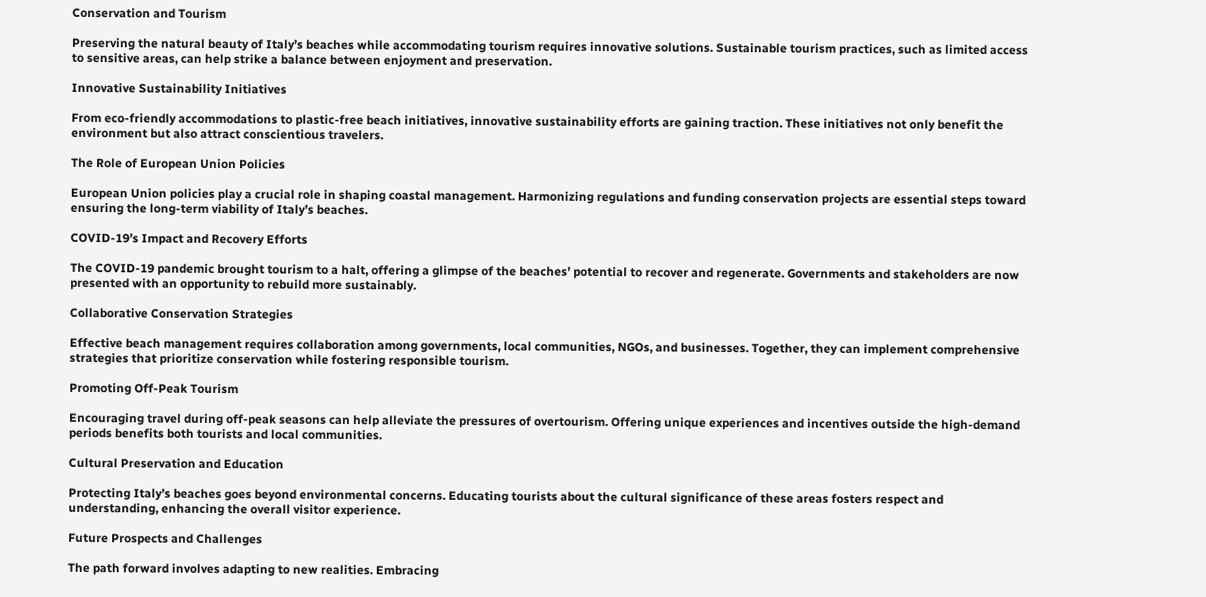Conservation and Tourism

Preserving the natural beauty of Italy’s beaches while accommodating tourism requires innovative solutions. Sustainable tourism practices, such as limited access to sensitive areas, can help strike a balance between enjoyment and preservation.

Innovative Sustainability Initiatives

From eco-friendly accommodations to plastic-free beach initiatives, innovative sustainability efforts are gaining traction. These initiatives not only benefit the environment but also attract conscientious travelers.

The Role of European Union Policies

European Union policies play a crucial role in shaping coastal management. Harmonizing regulations and funding conservation projects are essential steps toward ensuring the long-term viability of Italy’s beaches.

COVID-19’s Impact and Recovery Efforts

The COVID-19 pandemic brought tourism to a halt, offering a glimpse of the beaches’ potential to recover and regenerate. Governments and stakeholders are now presented with an opportunity to rebuild more sustainably.

Collaborative Conservation Strategies

Effective beach management requires collaboration among governments, local communities, NGOs, and businesses. Together, they can implement comprehensive strategies that prioritize conservation while fostering responsible tourism.

Promoting Off-Peak Tourism

Encouraging travel during off-peak seasons can help alleviate the pressures of overtourism. Offering unique experiences and incentives outside the high-demand periods benefits both tourists and local communities.

Cultural Preservation and Education

Protecting Italy’s beaches goes beyond environmental concerns. Educating tourists about the cultural significance of these areas fosters respect and understanding, enhancing the overall visitor experience.

Future Prospects and Challenges

The path forward involves adapting to new realities. Embracing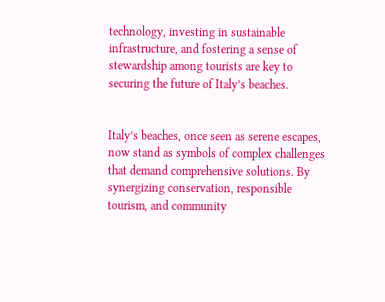technology, investing in sustainable infrastructure, and fostering a sense of stewardship among tourists are key to securing the future of Italy’s beaches.


Italy’s beaches, once seen as serene escapes, now stand as symbols of complex challenges that demand comprehensive solutions. By synergizing conservation, responsible tourism, and community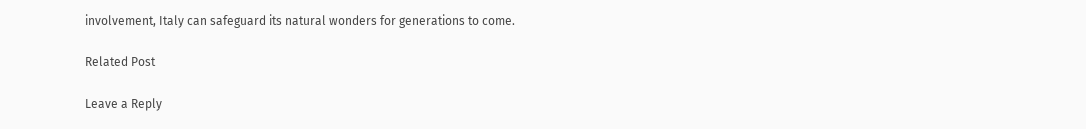involvement, Italy can safeguard its natural wonders for generations to come.

Related Post

Leave a Reply